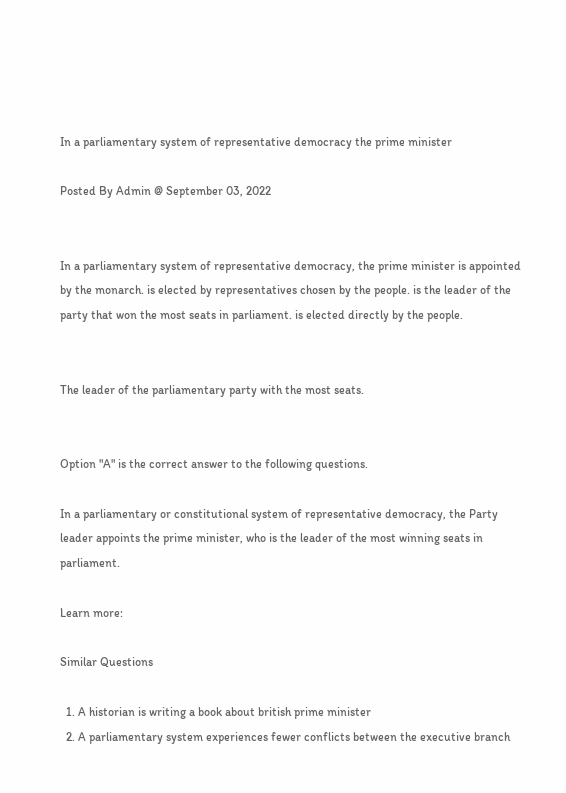In a parliamentary system of representative democracy the prime minister

Posted By Admin @ September 03, 2022


In a parliamentary system of representative democracy, the prime minister is appointed by the monarch. is elected by representatives chosen by the people. is the leader of the party that won the most seats in parliament. is elected directly by the people.


The leader of the parliamentary party with the most seats.


Option "A" is the correct answer to the following questions.

In a parliamentary or constitutional system of representative democracy, the Party leader appoints the prime minister, who is the leader of the most winning seats in parliament.

Learn more:

Similar Questions

  1. A historian is writing a book about british prime minister
  2. A parliamentary system experiences fewer conflicts between the executive branch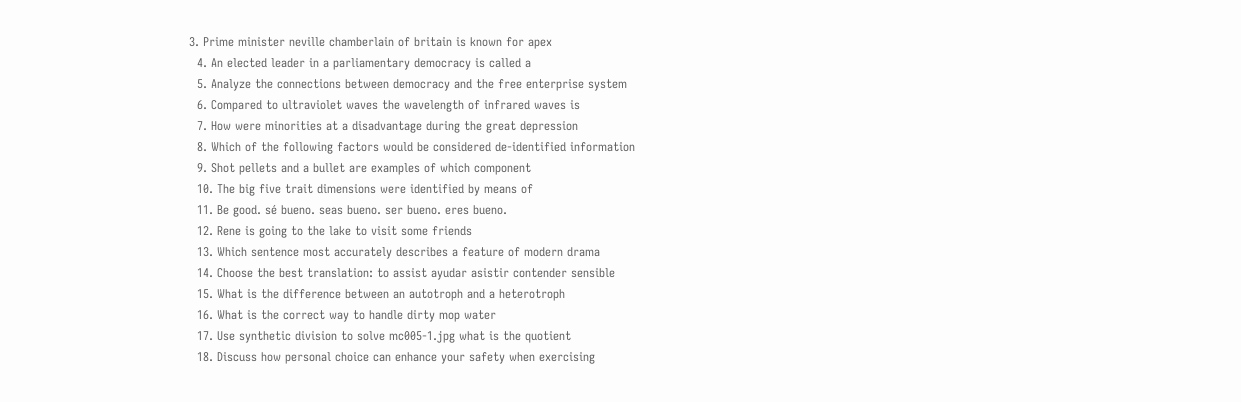3. Prime minister neville chamberlain of britain is known for apex
  4. An elected leader in a parliamentary democracy is called a
  5. Analyze the connections between democracy and the free enterprise system
  6. Compared to ultraviolet waves the wavelength of infrared waves is
  7. How were minorities at a disadvantage during the great depression
  8. Which of the following factors would be considered de-identified information
  9. Shot pellets and a bullet are examples of which component
  10. The big five trait dimensions were identified by means of
  11. Be good. sé bueno. seas bueno. ser bueno. eres bueno.
  12. Rene is going to the lake to visit some friends
  13. Which sentence most accurately describes a feature of modern drama
  14. Choose the best translation: to assist ayudar asistir contender sensible
  15. What is the difference between an autotroph and a heterotroph
  16. What is the correct way to handle dirty mop water
  17. Use synthetic division to solve mc005-1.jpg what is the quotient
  18. Discuss how personal choice can enhance your safety when exercising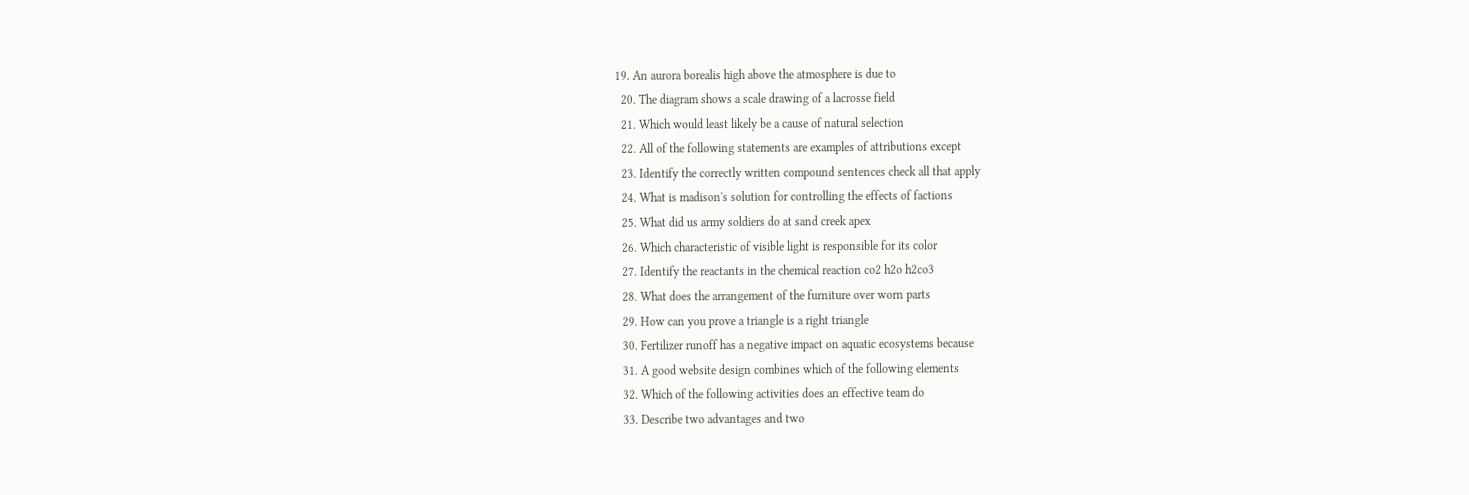19. An aurora borealis high above the atmosphere is due to
  20. The diagram shows a scale drawing of a lacrosse field
  21. Which would least likely be a cause of natural selection
  22. All of the following statements are examples of attributions except
  23. Identify the correctly written compound sentences check all that apply
  24. What is madison's solution for controlling the effects of factions
  25. What did us army soldiers do at sand creek apex
  26. Which characteristic of visible light is responsible for its color
  27. Identify the reactants in the chemical reaction co2 h2o h2co3
  28. What does the arrangement of the furniture over worn parts
  29. How can you prove a triangle is a right triangle
  30. Fertilizer runoff has a negative impact on aquatic ecosystems because
  31. A good website design combines which of the following elements
  32. Which of the following activities does an effective team do
  33. Describe two advantages and two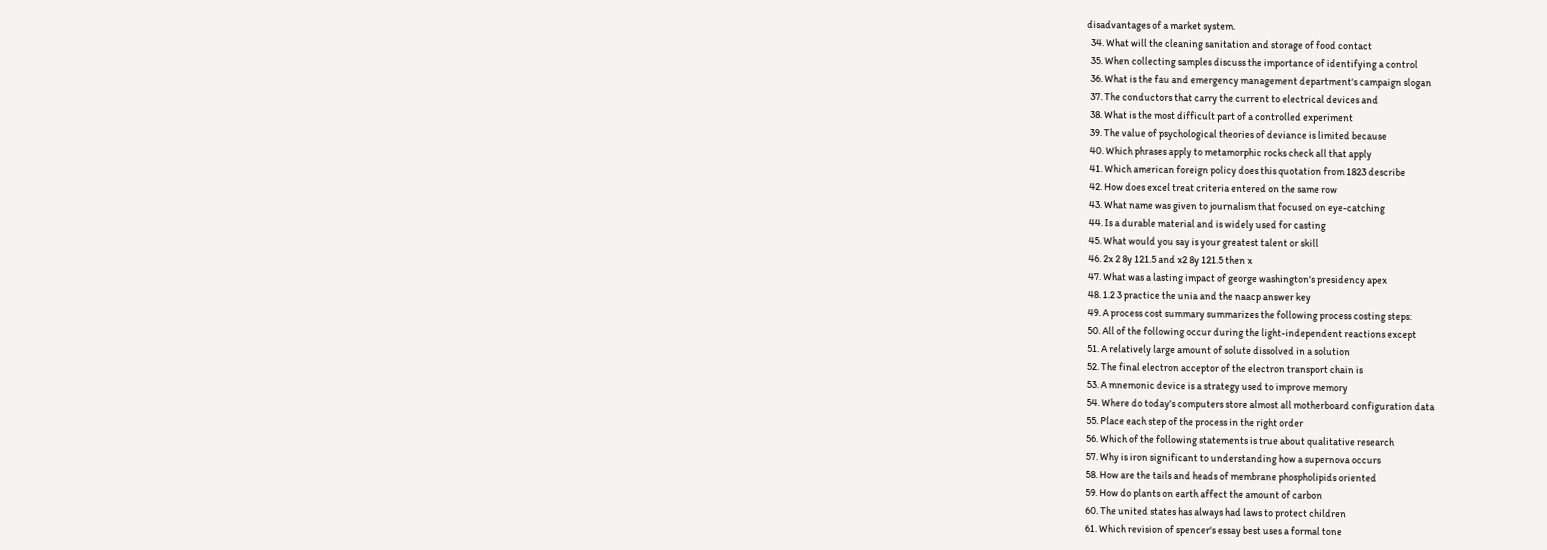disadvantages of a market system.
  34. What will the cleaning sanitation and storage of food contact
  35. When collecting samples discuss the importance of identifying a control
  36. What is the fau and emergency management department's campaign slogan
  37. The conductors that carry the current to electrical devices and
  38. What is the most difficult part of a controlled experiment
  39. The value of psychological theories of deviance is limited because
  40. Which phrases apply to metamorphic rocks check all that apply
  41. Which american foreign policy does this quotation from 1823 describe
  42. How does excel treat criteria entered on the same row
  43. What name was given to journalism that focused on eye-catching
  44. Is a durable material and is widely used for casting
  45. What would you say is your greatest talent or skill
  46. 2x 2 8y 121.5 and x2 8y 121.5 then x
  47. What was a lasting impact of george washington's presidency apex
  48. 1.2 3 practice the unia and the naacp answer key
  49. A process cost summary summarizes the following process costing steps:
  50. All of the following occur during the light-independent reactions except
  51. A relatively large amount of solute dissolved in a solution
  52. The final electron acceptor of the electron transport chain is
  53. A mnemonic device is a strategy used to improve memory
  54. Where do today's computers store almost all motherboard configuration data
  55. Place each step of the process in the right order
  56. Which of the following statements is true about qualitative research
  57. Why is iron significant to understanding how a supernova occurs
  58. How are the tails and heads of membrane phospholipids oriented
  59. How do plants on earth affect the amount of carbon
  60. The united states has always had laws to protect children
  61. Which revision of spencer's essay best uses a formal tone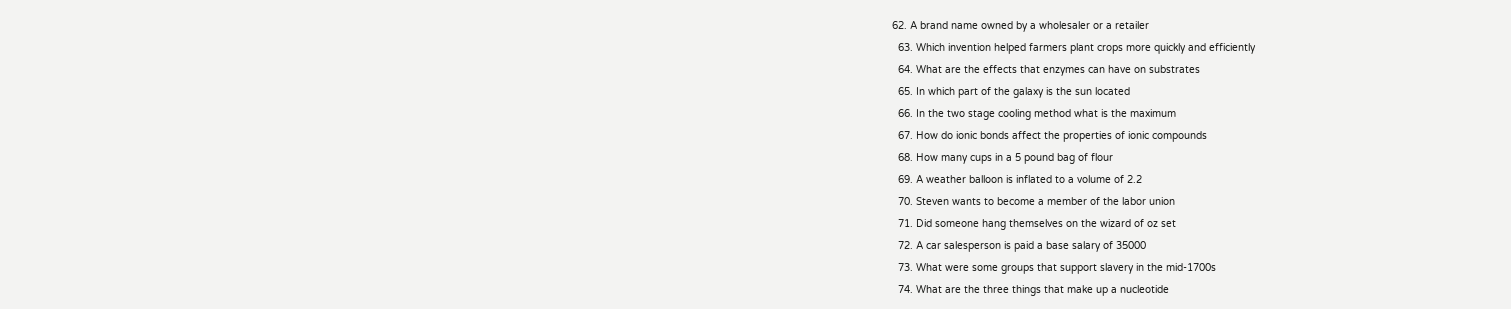62. A brand name owned by a wholesaler or a retailer
  63. Which invention helped farmers plant crops more quickly and efficiently
  64. What are the effects that enzymes can have on substrates
  65. In which part of the galaxy is the sun located
  66. In the two stage cooling method what is the maximum
  67. How do ionic bonds affect the properties of ionic compounds
  68. How many cups in a 5 pound bag of flour
  69. A weather balloon is inflated to a volume of 2.2
  70. Steven wants to become a member of the labor union
  71. Did someone hang themselves on the wizard of oz set
  72. A car salesperson is paid a base salary of 35000
  73. What were some groups that support slavery in the mid-1700s
  74. What are the three things that make up a nucleotide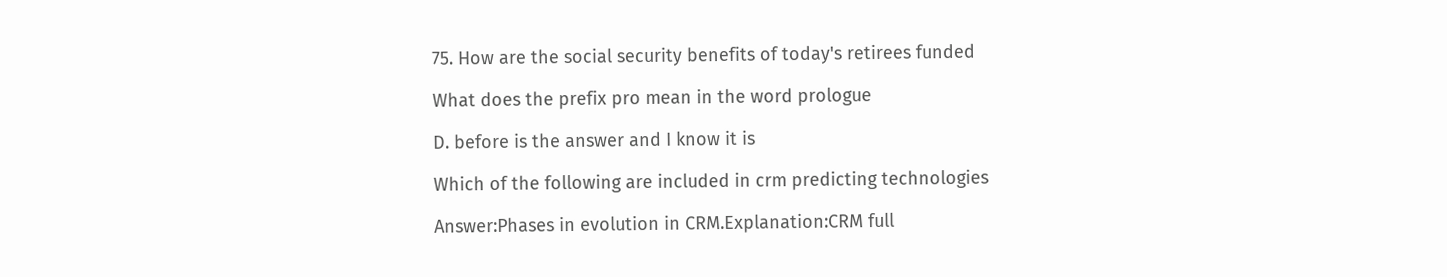75. How are the social security benefits of today's retirees funded

What does the prefix pro mean in the word prologue

D. before is the answer and I know it is

Which of the following are included in crm predicting technologies

Answer:Phases in evolution in CRM.Explanation:CRM full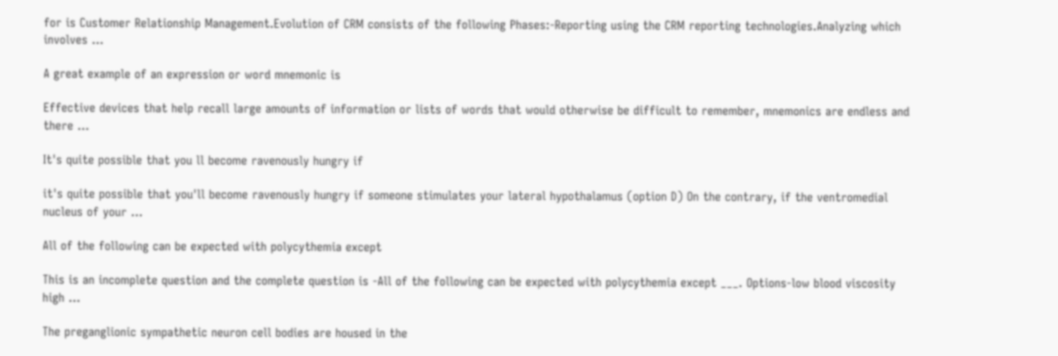for is Customer Relationship Management.Evolution of CRM consists of the following Phases:-Reporting using the CRM reporting technologies.Analyzing which involves …

A great example of an expression or word mnemonic is

Effective devices that help recall large amounts of information or lists of words that would otherwise be difficult to remember, mnemonics are endless and there …

It's quite possible that you ll become ravenously hungry if

it's quite possible that you'll become ravenously hungry if someone stimulates your lateral hypothalamus (option D) On the contrary, if the ventromedial nucleus of your …

All of the following can be expected with polycythemia except

This is an incomplete question and the complete question is -All of the following can be expected with polycythemia except ___. Options-low blood viscosity high …

The preganglionic sympathetic neuron cell bodies are housed in the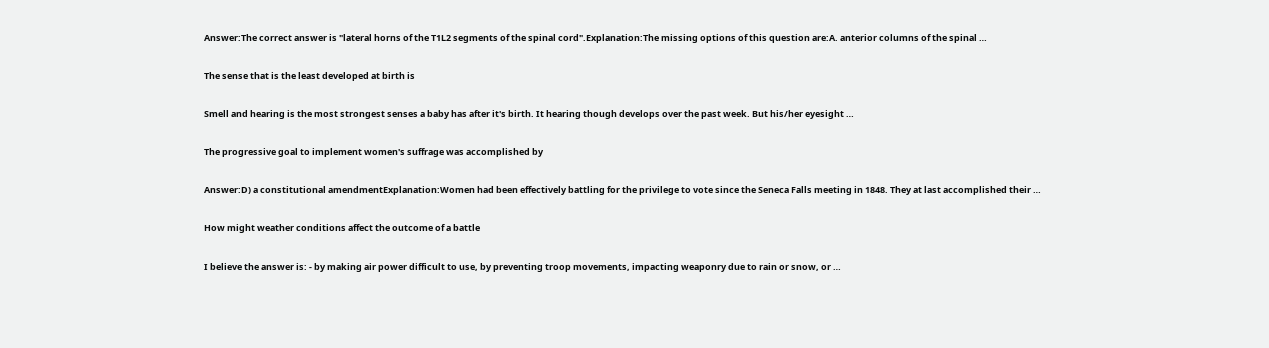Answer:The correct answer is "lateral horns of the T1L2 segments of the spinal cord".Explanation:The missing options of this question are:A. anterior columns of the spinal …

The sense that is the least developed at birth is

Smell and hearing is the most strongest senses a baby has after it's birth. It hearing though develops over the past week. But his/her eyesight …

The progressive goal to implement women's suffrage was accomplished by

Answer:D) a constitutional amendmentExplanation:Women had been effectively battling for the privilege to vote since the Seneca Falls meeting in 1848. They at last accomplished their …

How might weather conditions affect the outcome of a battle

I believe the answer is: - by making air power difficult to use, by preventing troop movements, impacting weaponry due to rain or snow, or …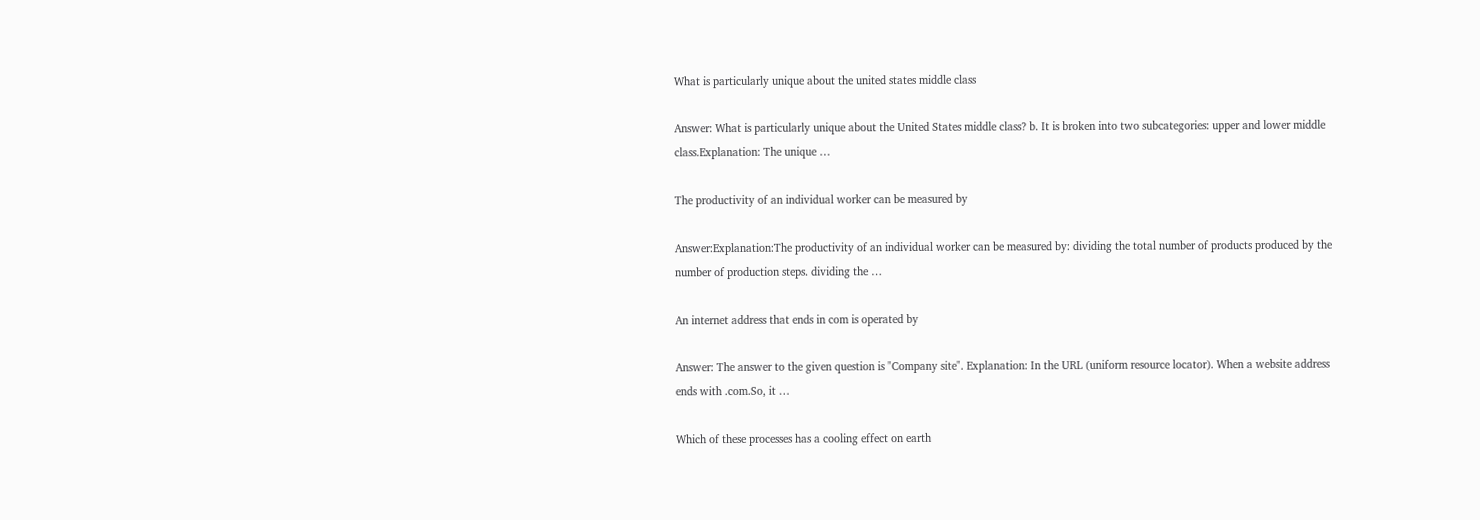What is particularly unique about the united states middle class

Answer: What is particularly unique about the United States middle class? b. It is broken into two subcategories: upper and lower middle class.Explanation: The unique …

The productivity of an individual worker can be measured by

Answer:Explanation:The productivity of an individual worker can be measured by: dividing the total number of products produced by the number of production steps. dividing the …

An internet address that ends in com is operated by

Answer: The answer to the given question is "Company site". Explanation: In the URL (uniform resource locator). When a website address ends with .com.So, it …

Which of these processes has a cooling effect on earth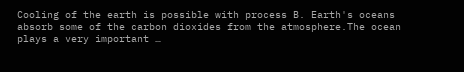Cooling of the earth is possible with process B. Earth's oceans absorb some of the carbon dioxides from the atmosphere.The ocean plays a very important …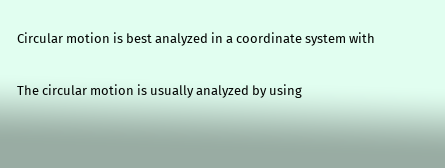Circular motion is best analyzed in a coordinate system with

The circular motion is usually analyzed by using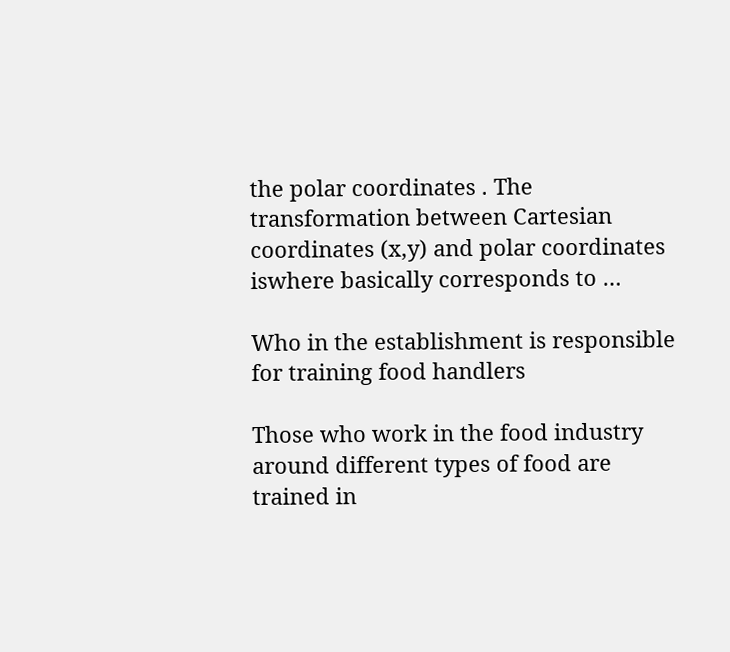the polar coordinates . The transformation between Cartesian coordinates (x,y) and polar coordinates iswhere basically corresponds to …

Who in the establishment is responsible for training food handlers

Those who work in the food industry around different types of food are trained in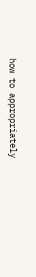how to appropriately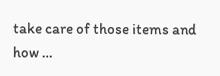take care of those items and how …